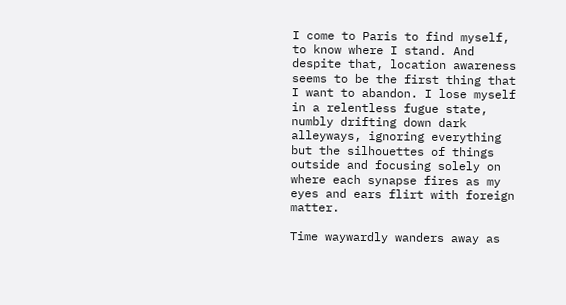I come to Paris to find myself, to know where I stand. And despite that, location awareness seems to be the first thing that I want to abandon. I lose myself in a relentless fugue state, numbly drifting down dark alleyways, ignoring everything but the silhouettes of things outside and focusing solely on where each synapse fires as my eyes and ears flirt with foreign matter.

Time waywardly wanders away as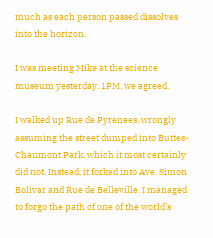much as each person passed dissolves into the horizon.

I was meeting Mike at the science museum yesterday. 1PM, we agreed.

I walked up Rue de Pyrenees, wrongly assuming the street dumped into Buttes-Chaumont Park, which it most certainly did not. Instead, it forked into Ave. Simon Bolivar and Rue de Belleville. I managed to forgo the path of one of the world’s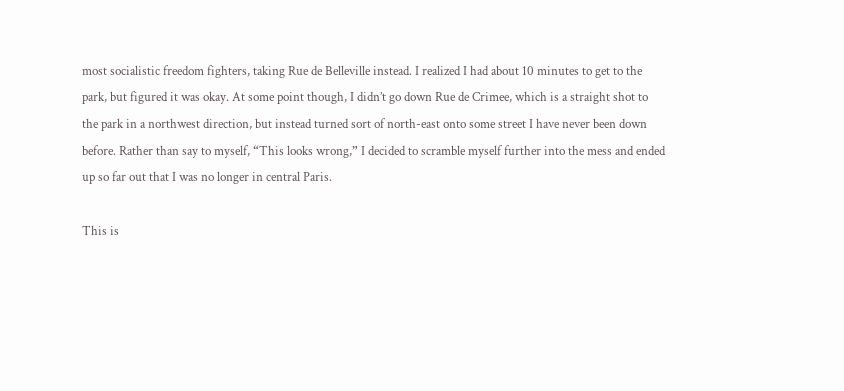most socialistic freedom fighters, taking Rue de Belleville instead. I realized I had about 10 minutes to get to the park, but figured it was okay. At some point though, I didn’t go down Rue de Crimee, which is a straight shot to the park in a northwest direction, but instead turned sort of north-east onto some street I have never been down before. Rather than say to myself, “This looks wrong,” I decided to scramble myself further into the mess and ended up so far out that I was no longer in central Paris.

This is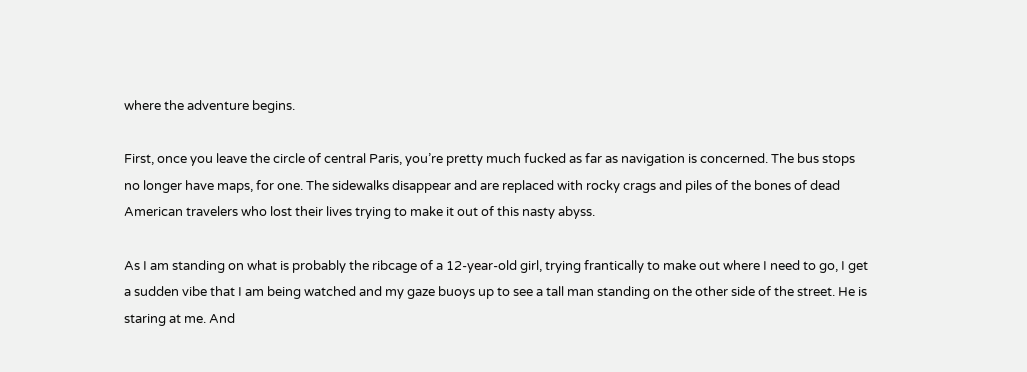where the adventure begins.

First, once you leave the circle of central Paris, you’re pretty much fucked as far as navigation is concerned. The bus stops no longer have maps, for one. The sidewalks disappear and are replaced with rocky crags and piles of the bones of dead American travelers who lost their lives trying to make it out of this nasty abyss.

As I am standing on what is probably the ribcage of a 12-year-old girl, trying frantically to make out where I need to go, I get a sudden vibe that I am being watched and my gaze buoys up to see a tall man standing on the other side of the street. He is staring at me. And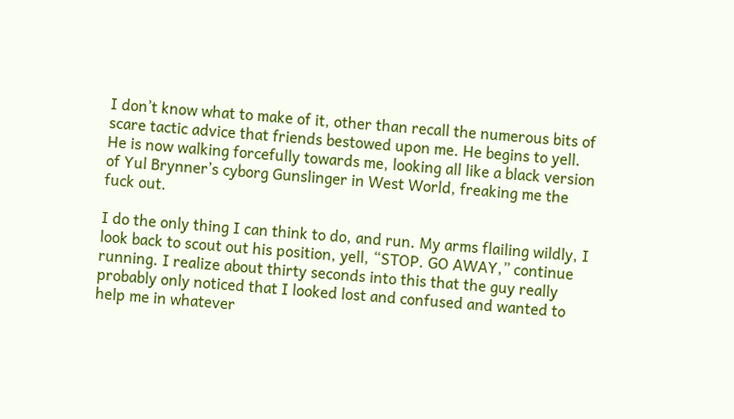I don’t know what to make of it, other than recall the numerous bits of scare tactic advice that friends bestowed upon me. He begins to yell. He is now walking forcefully towards me, looking all like a black version of Yul Brynner’s cyborg Gunslinger in West World, freaking me the fuck out.

I do the only thing I can think to do, and run. My arms flailing wildly, I look back to scout out his position, yell, “STOP. GO AWAY,” continue running. I realize about thirty seconds into this that the guy really probably only noticed that I looked lost and confused and wanted to help me in whatever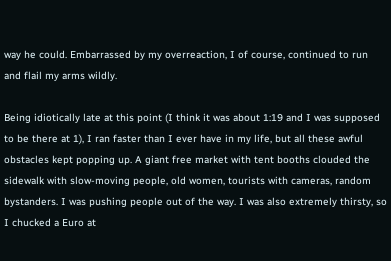way he could. Embarrassed by my overreaction, I of course, continued to run and flail my arms wildly.

Being idiotically late at this point (I think it was about 1:19 and I was supposed to be there at 1), I ran faster than I ever have in my life, but all these awful obstacles kept popping up. A giant free market with tent booths clouded the sidewalk with slow-moving people, old women, tourists with cameras, random bystanders. I was pushing people out of the way. I was also extremely thirsty, so I chucked a Euro at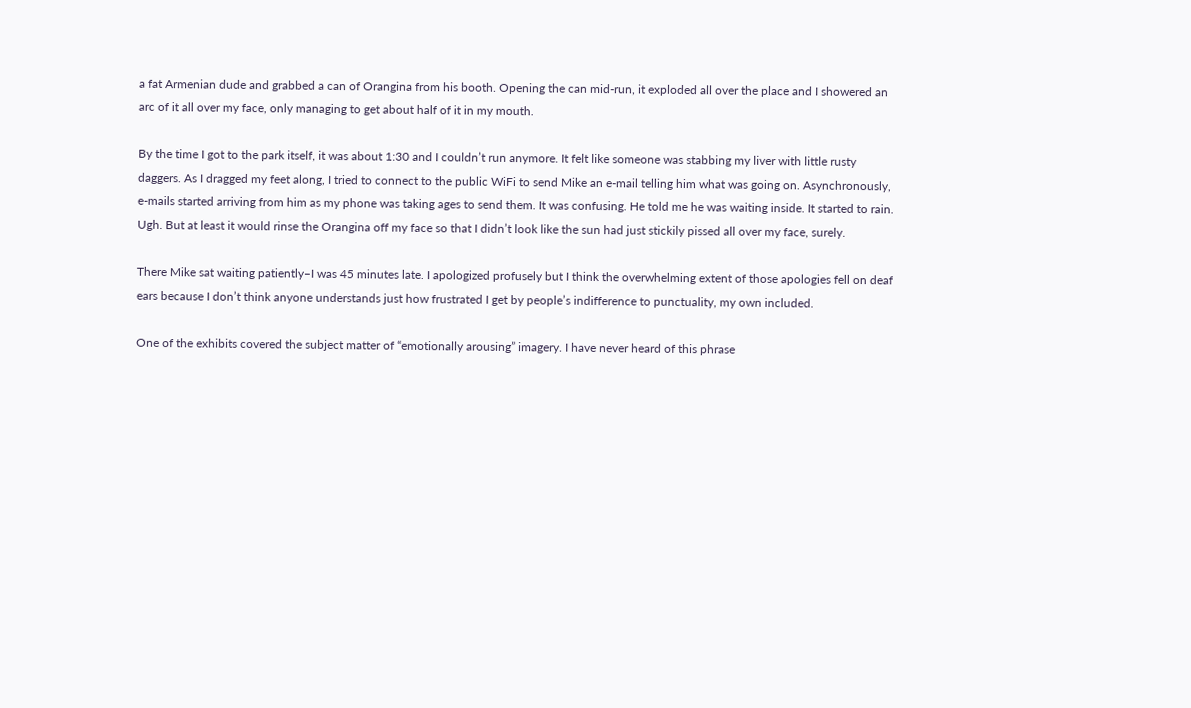a fat Armenian dude and grabbed a can of Orangina from his booth. Opening the can mid-run, it exploded all over the place and I showered an arc of it all over my face, only managing to get about half of it in my mouth.

By the time I got to the park itself, it was about 1:30 and I couldn’t run anymore. It felt like someone was stabbing my liver with little rusty daggers. As I dragged my feet along, I tried to connect to the public WiFi to send Mike an e-mail telling him what was going on. Asynchronously, e-mails started arriving from him as my phone was taking ages to send them. It was confusing. He told me he was waiting inside. It started to rain. Ugh. But at least it would rinse the Orangina off my face so that I didn’t look like the sun had just stickily pissed all over my face, surely.

There Mike sat waiting patiently–I was 45 minutes late. I apologized profusely but I think the overwhelming extent of those apologies fell on deaf ears because I don’t think anyone understands just how frustrated I get by people’s indifference to punctuality, my own included.

One of the exhibits covered the subject matter of “emotionally arousing” imagery. I have never heard of this phrase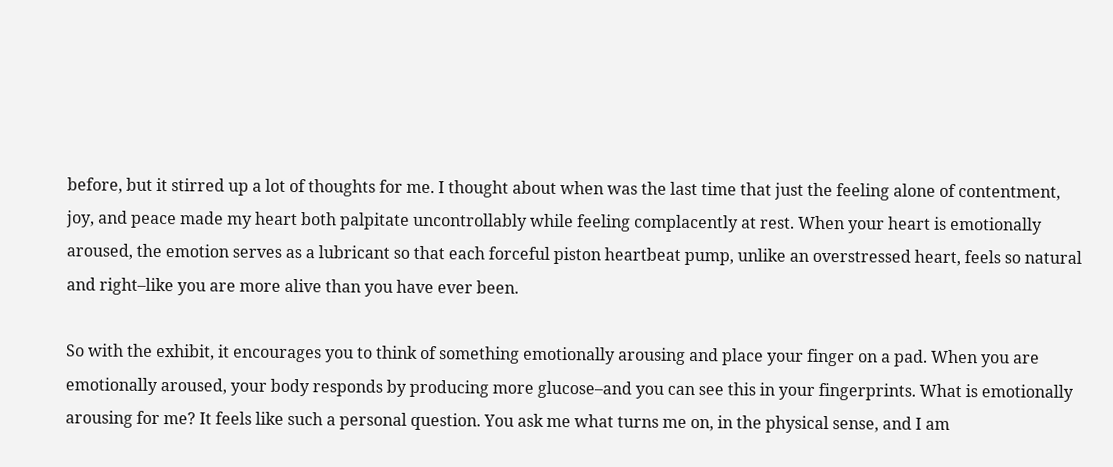before, but it stirred up a lot of thoughts for me. I thought about when was the last time that just the feeling alone of contentment, joy, and peace made my heart both palpitate uncontrollably while feeling complacently at rest. When your heart is emotionally aroused, the emotion serves as a lubricant so that each forceful piston heartbeat pump, unlike an overstressed heart, feels so natural and right–like you are more alive than you have ever been.

So with the exhibit, it encourages you to think of something emotionally arousing and place your finger on a pad. When you are emotionally aroused, your body responds by producing more glucose–and you can see this in your fingerprints. What is emotionally arousing for me? It feels like such a personal question. You ask me what turns me on, in the physical sense, and I am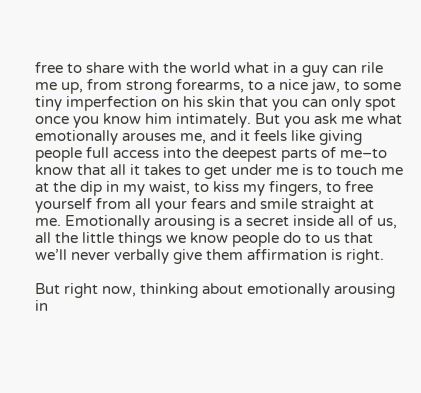free to share with the world what in a guy can rile me up, from strong forearms, to a nice jaw, to some tiny imperfection on his skin that you can only spot once you know him intimately. But you ask me what emotionally arouses me, and it feels like giving people full access into the deepest parts of me–to know that all it takes to get under me is to touch me at the dip in my waist, to kiss my fingers, to free yourself from all your fears and smile straight at me. Emotionally arousing is a secret inside all of us, all the little things we know people do to us that we’ll never verbally give them affirmation is right.

But right now, thinking about emotionally arousing in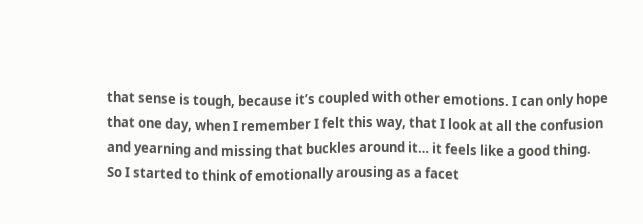that sense is tough, because it’s coupled with other emotions. I can only hope that one day, when I remember I felt this way, that I look at all the confusion and yearning and missing that buckles around it… it feels like a good thing.
So I started to think of emotionally arousing as a facet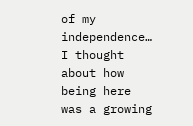of my independence… I thought about how being here was a growing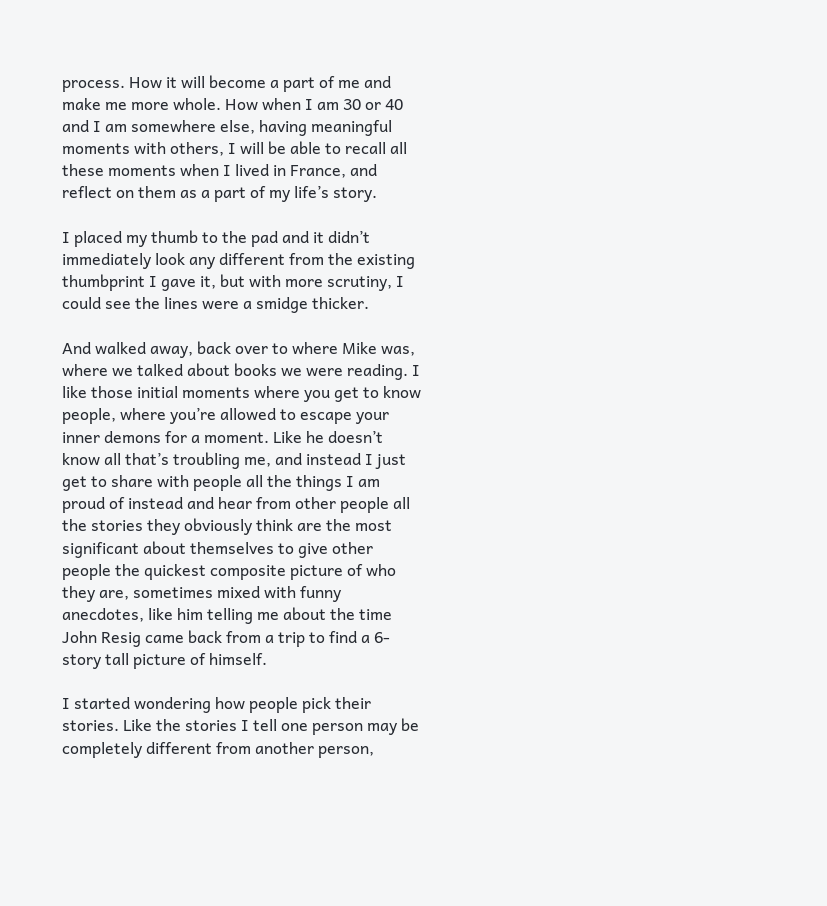process. How it will become a part of me and make me more whole. How when I am 30 or 40 and I am somewhere else, having meaningful moments with others, I will be able to recall all these moments when I lived in France, and reflect on them as a part of my life’s story.

I placed my thumb to the pad and it didn’t immediately look any different from the existing thumbprint I gave it, but with more scrutiny, I could see the lines were a smidge thicker.

And walked away, back over to where Mike was, where we talked about books we were reading. I like those initial moments where you get to know people, where you’re allowed to escape your inner demons for a moment. Like he doesn’t know all that’s troubling me, and instead I just get to share with people all the things I am proud of instead and hear from other people all the stories they obviously think are the most significant about themselves to give other people the quickest composite picture of who they are, sometimes mixed with funny anecdotes, like him telling me about the time John Resig came back from a trip to find a 6-story tall picture of himself.

I started wondering how people pick their stories. Like the stories I tell one person may be completely different from another person,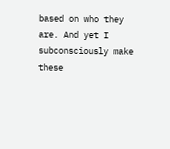based on who they are. And yet I subconsciously make these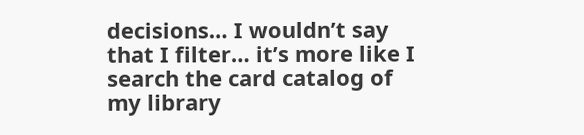decisions… I wouldn’t say that I filter… it’s more like I search the card catalog of my library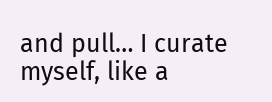and pull… I curate myself, like a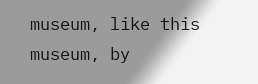museum, like this museum, by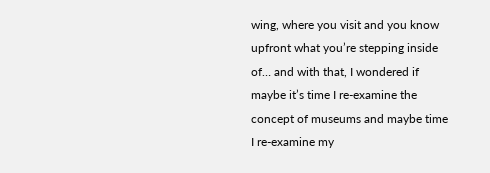wing, where you visit and you know upfront what you’re stepping inside of… and with that, I wondered if maybe it’s time I re-examine the concept of museums and maybe time I re-examine my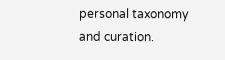personal taxonomy and curation.